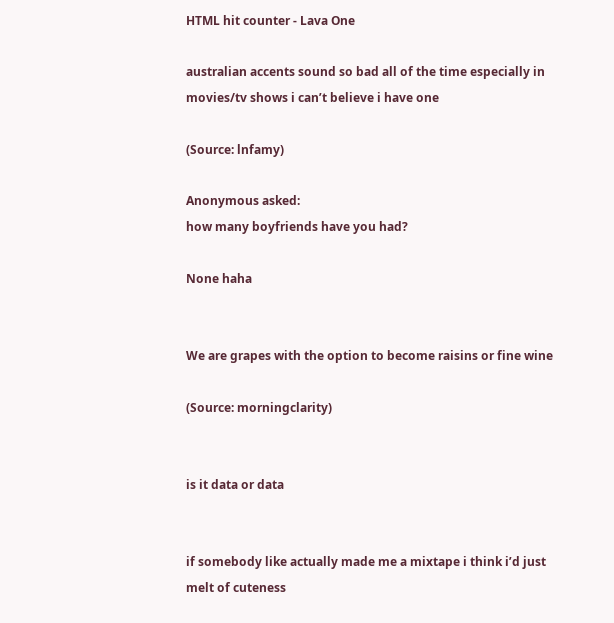HTML hit counter - Lava One

australian accents sound so bad all of the time especially in movies/tv shows i can’t believe i have one

(Source: lnfamy)

Anonymous asked:
how many boyfriends have you had?

None haha


We are grapes with the option to become raisins or fine wine

(Source: morningclarity)


is it data or data


if somebody like actually made me a mixtape i think i’d just melt of cuteness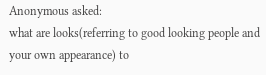Anonymous asked:
what are looks(referring to good looking people and your own appearance) to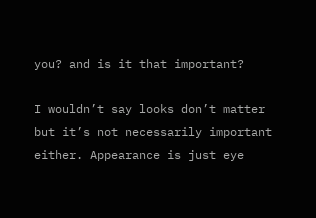you? and is it that important?

I wouldn’t say looks don’t matter but it’s not necessarily important either. Appearance is just eye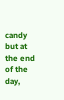candy but at the end of the day,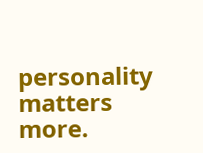personality matters more.